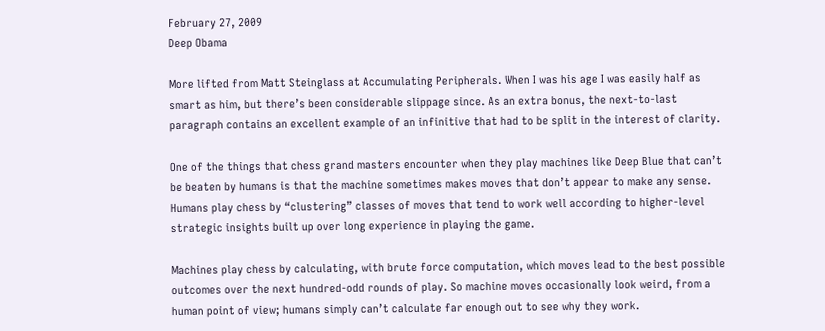February 27, 2009
Deep Obama

More lifted from Matt Steinglass at Accumulating Peripherals. When I was his age I was easily half as smart as him, but there’s been considerable slippage since. As an extra bonus, the next-to-last paragraph contains an excellent example of an infinitive that had to be split in the interest of clarity.

One of the things that chess grand masters encounter when they play machines like Deep Blue that can’t be beaten by humans is that the machine sometimes makes moves that don’t appear to make any sense. Humans play chess by “clustering” classes of moves that tend to work well according to higher-level strategic insights built up over long experience in playing the game.

Machines play chess by calculating, with brute force computation, which moves lead to the best possible outcomes over the next hundred-odd rounds of play. So machine moves occasionally look weird, from a human point of view; humans simply can’t calculate far enough out to see why they work.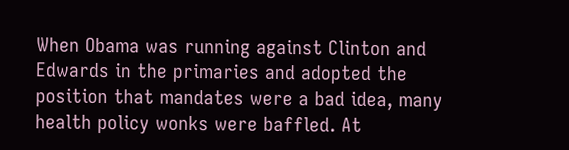When Obama was running against Clinton and Edwards in the primaries and adopted the position that mandates were a bad idea, many health policy wonks were baffled. At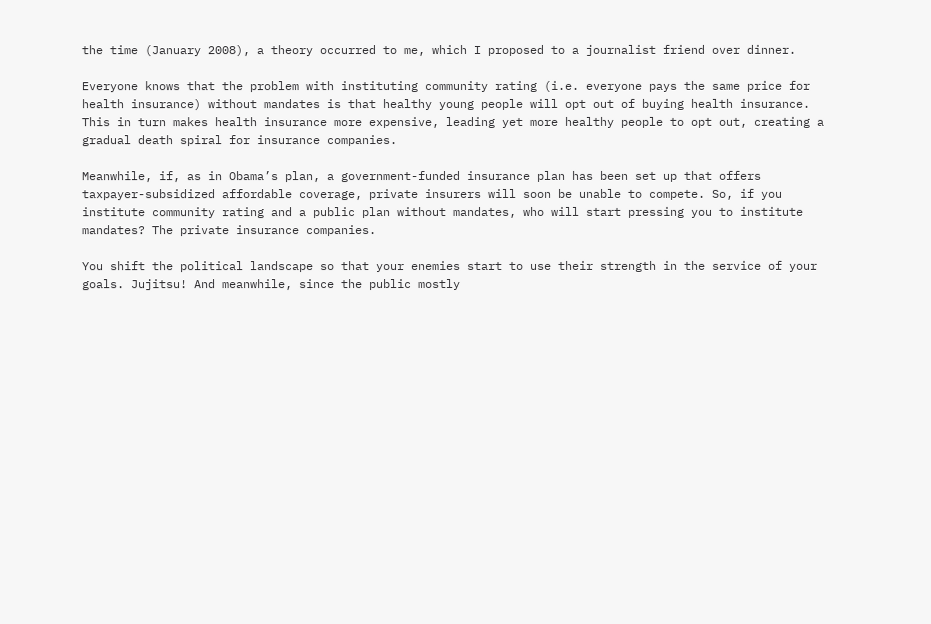the time (January 2008), a theory occurred to me, which I proposed to a journalist friend over dinner.

Everyone knows that the problem with instituting community rating (i.e. everyone pays the same price for health insurance) without mandates is that healthy young people will opt out of buying health insurance. This in turn makes health insurance more expensive, leading yet more healthy people to opt out, creating a gradual death spiral for insurance companies.

Meanwhile, if, as in Obama’s plan, a government-funded insurance plan has been set up that offers taxpayer-subsidized affordable coverage, private insurers will soon be unable to compete. So, if you institute community rating and a public plan without mandates, who will start pressing you to institute mandates? The private insurance companies.

You shift the political landscape so that your enemies start to use their strength in the service of your goals. Jujitsu! And meanwhile, since the public mostly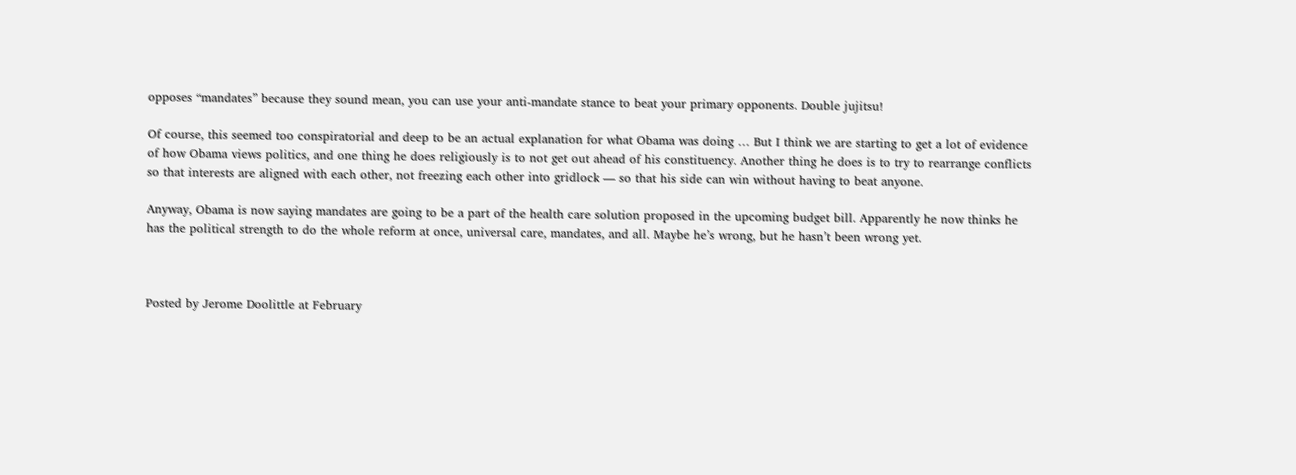opposes “mandates” because they sound mean, you can use your anti-mandate stance to beat your primary opponents. Double jujitsu!

Of course, this seemed too conspiratorial and deep to be an actual explanation for what Obama was doing … But I think we are starting to get a lot of evidence of how Obama views politics, and one thing he does religiously is to not get out ahead of his constituency. Another thing he does is to try to rearrange conflicts so that interests are aligned with each other, not freezing each other into gridlock — so that his side can win without having to beat anyone.

Anyway, Obama is now saying mandates are going to be a part of the health care solution proposed in the upcoming budget bill. Apparently he now thinks he has the political strength to do the whole reform at once, universal care, mandates, and all. Maybe he’s wrong, but he hasn’t been wrong yet.



Posted by Jerome Doolittle at February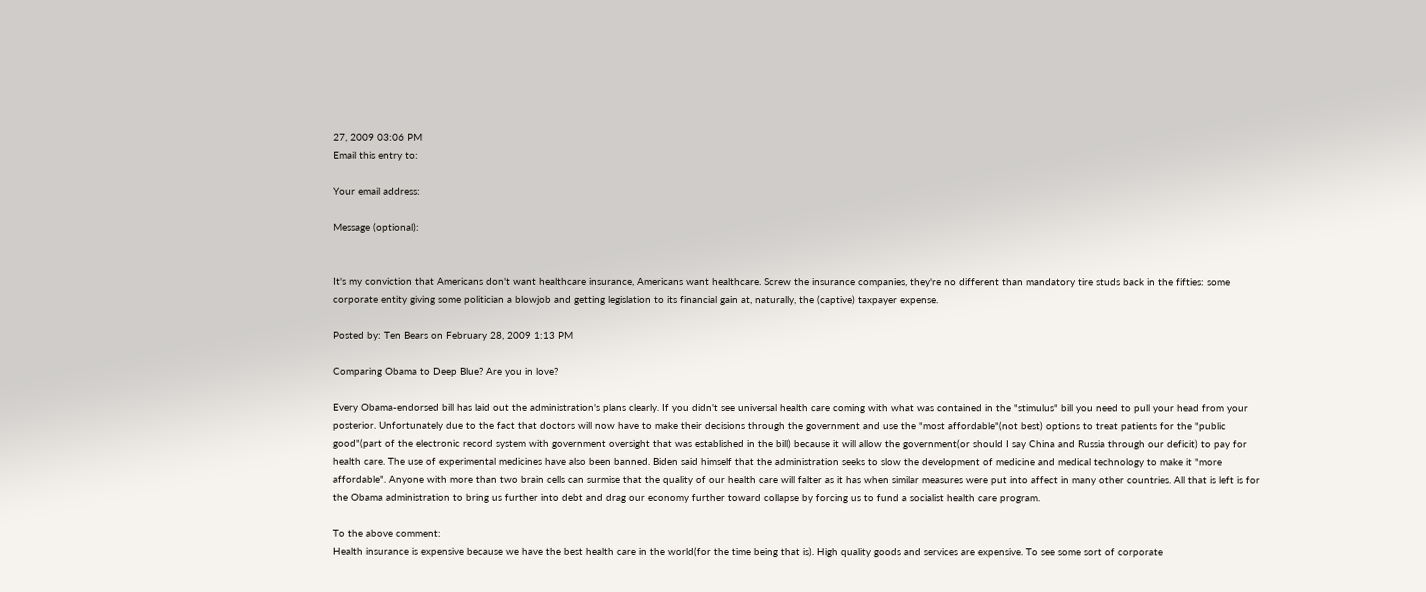27, 2009 03:06 PM
Email this entry to:

Your email address:

Message (optional):


It's my conviction that Americans don't want healthcare insurance, Americans want healthcare. Screw the insurance companies, they're no different than mandatory tire studs back in the fifties: some corporate entity giving some politician a blowjob and getting legislation to its financial gain at, naturally, the (captive) taxpayer expense.

Posted by: Ten Bears on February 28, 2009 1:13 PM

Comparing Obama to Deep Blue? Are you in love?

Every Obama-endorsed bill has laid out the administration's plans clearly. If you didn't see universal health care coming with what was contained in the "stimulus" bill you need to pull your head from your posterior. Unfortunately due to the fact that doctors will now have to make their decisions through the government and use the "most affordable"(not best) options to treat patients for the "public good"(part of the electronic record system with government oversight that was established in the bill) because it will allow the government(or should I say China and Russia through our deficit) to pay for health care. The use of experimental medicines have also been banned. Biden said himself that the administration seeks to slow the development of medicine and medical technology to make it "more affordable". Anyone with more than two brain cells can surmise that the quality of our health care will falter as it has when similar measures were put into affect in many other countries. All that is left is for the Obama administration to bring us further into debt and drag our economy further toward collapse by forcing us to fund a socialist health care program.

To the above comment:
Health insurance is expensive because we have the best health care in the world(for the time being that is). High quality goods and services are expensive. To see some sort of corporate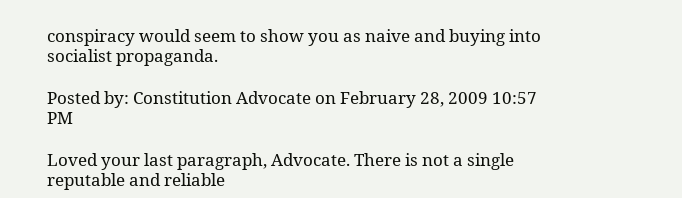conspiracy would seem to show you as naive and buying into socialist propaganda.

Posted by: Constitution Advocate on February 28, 2009 10:57 PM

Loved your last paragraph, Advocate. There is not a single reputable and reliable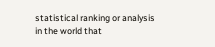statistical ranking or analysis in the world that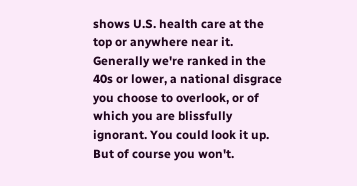shows U.S. health care at the top or anywhere near it. Generally we're ranked in the 40s or lower, a national disgrace you choose to overlook, or of which you are blissfully ignorant. You could look it up. But of course you won't.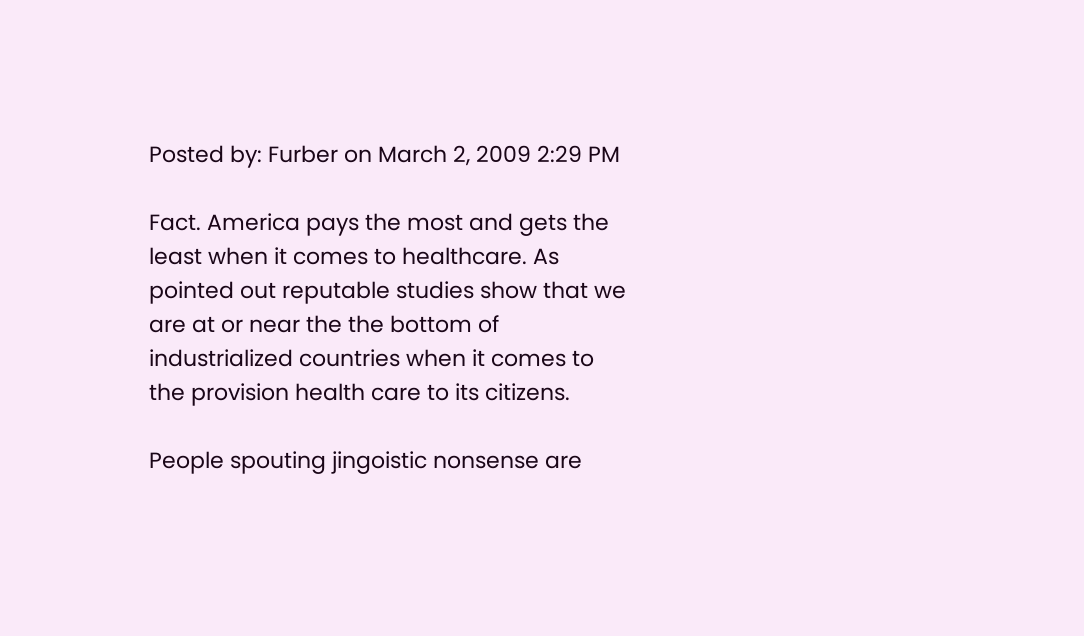Posted by: Furber on March 2, 2009 2:29 PM

Fact. America pays the most and gets the least when it comes to healthcare. As pointed out reputable studies show that we are at or near the the bottom of industrialized countries when it comes to the provision health care to its citizens.

People spouting jingoistic nonsense are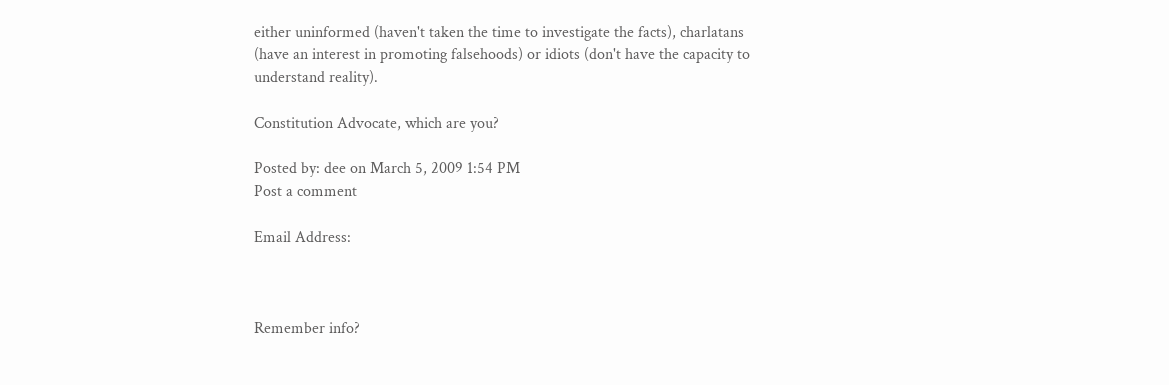either uninformed (haven't taken the time to investigate the facts), charlatans (have an interest in promoting falsehoods) or idiots (don't have the capacity to understand reality).

Constitution Advocate, which are you?

Posted by: dee on March 5, 2009 1:54 PM
Post a comment

Email Address:



Remember info?